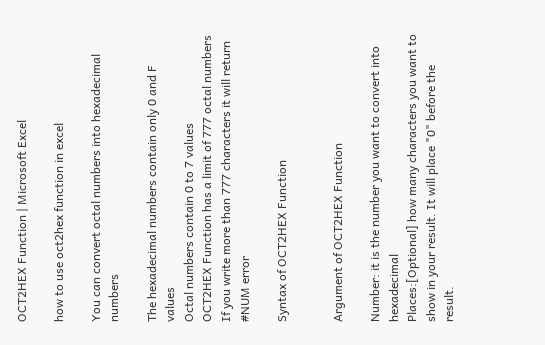OCT2HEX Function | Microsoft Excel

how to use oct2hex function in excel

You can convert octal numbers into hexadecimal numbers

The hexadecimal numbers contain only 0 and F values
Octal numbers contain 0 to 7 values
OCT2HEX Function has a limit of 777 octal numbers
If you write more than 777 characters it will return #NUM error

Syntax of OCT2HEX Function


Argument of OCT2HEX Function

Number: it is the number you want to convert into hexadecimal
Places:[Optional] how many characters you want to show in your result. It will place "0" before the result.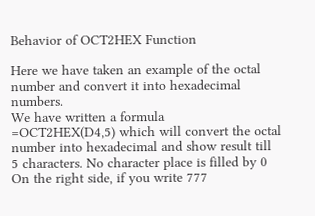Behavior of OCT2HEX Function

Here we have taken an example of the octal number and convert it into hexadecimal numbers.
We have written a formula
=OCT2HEX(D4,5) which will convert the octal number into hexadecimal and show result till 5 characters. No character place is filled by 0
On the right side, if you write 777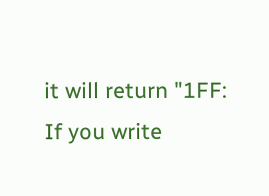it will return "1FF:
If you write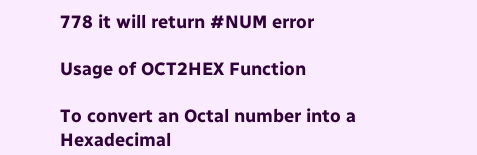778 it will return #NUM error

Usage of OCT2HEX Function

To convert an Octal number into a Hexadecimal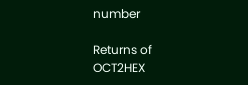number

Returns of OCT2HEX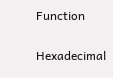Function

Hexadecimal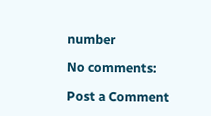number

No comments:

Post a Comment